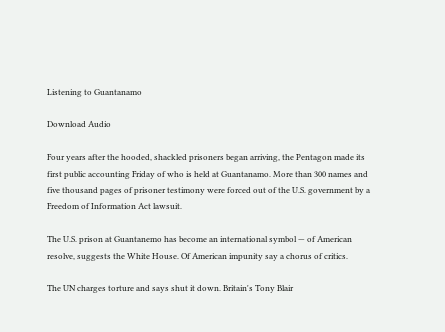Listening to Guantanamo

Download Audio

Four years after the hooded, shackled prisoners began arriving, the Pentagon made its first public accounting Friday of who is held at Guantanamo. More than 300 names and five thousand pages of prisoner testimony were forced out of the U.S. government by a Freedom of Information Act lawsuit.

The U.S. prison at Guantanemo has become an international symbol — of American resolve, suggests the White House. Of American impunity say a chorus of critics.

The UN charges torture and says shut it down. Britain's Tony Blair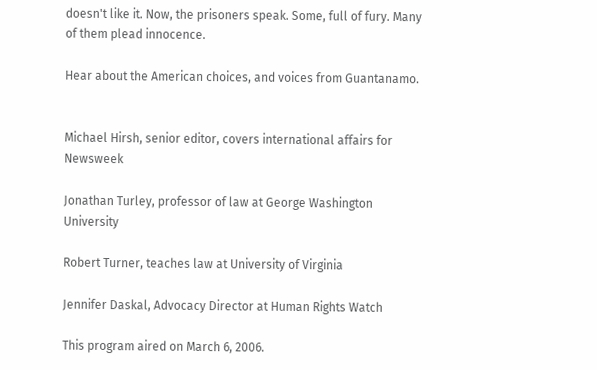doesn't like it. Now, the prisoners speak. Some, full of fury. Many of them plead innocence.

Hear about the American choices, and voices from Guantanamo.


Michael Hirsh, senior editor, covers international affairs for Newsweek

Jonathan Turley, professor of law at George Washington University

Robert Turner, teaches law at University of Virginia

Jennifer Daskal, Advocacy Director at Human Rights Watch

This program aired on March 6, 2006.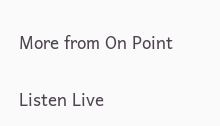More from On Point

Listen Live